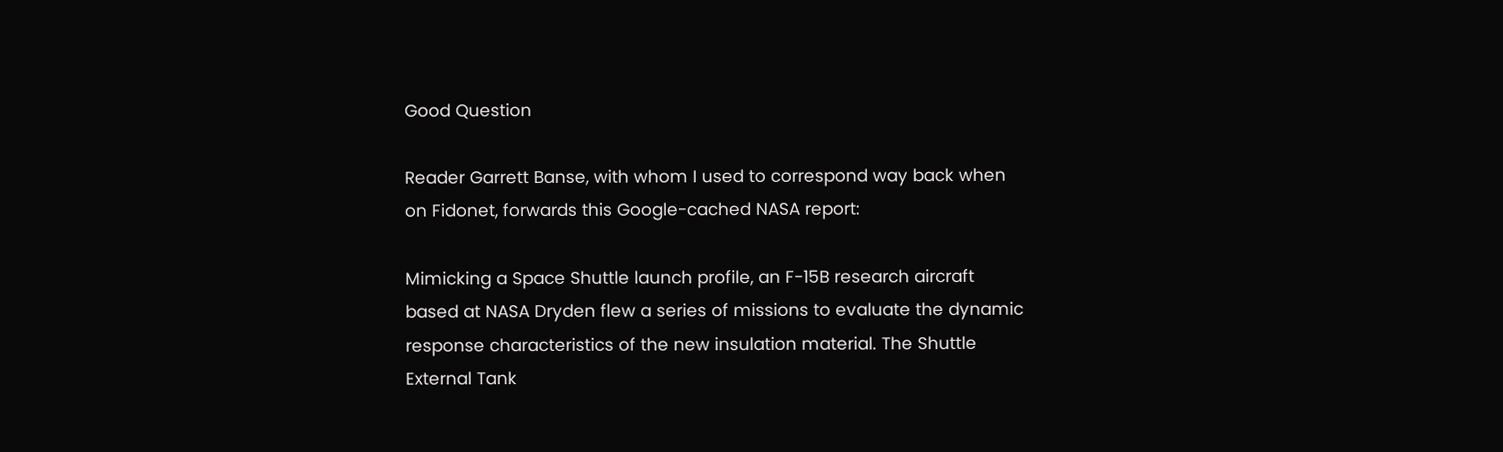Good Question

Reader Garrett Banse, with whom I used to correspond way back when on Fidonet, forwards this Google-cached NASA report:

Mimicking a Space Shuttle launch profile, an F-15B research aircraft based at NASA Dryden flew a series of missions to evaluate the dynamic response characteristics of the new insulation material. The Shuttle External Tank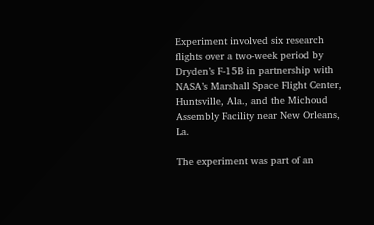Experiment involved six research flights over a two-week period by Dryden’s F-15B in partnership with NASA’s Marshall Space Flight Center, Huntsville, Ala., and the Michoud Assembly Facility near New Orleans, La.

The experiment was part of an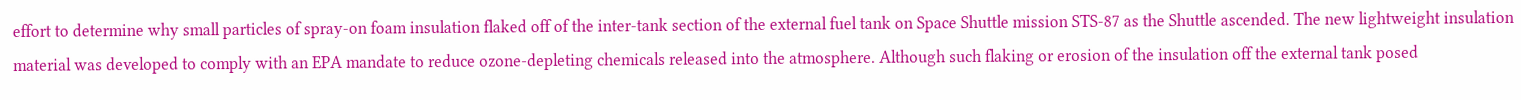effort to determine why small particles of spray-on foam insulation flaked off of the inter-tank section of the external fuel tank on Space Shuttle mission STS-87 as the Shuttle ascended. The new lightweight insulation material was developed to comply with an EPA mandate to reduce ozone-depleting chemicals released into the atmosphere. Although such flaking or erosion of the insulation off the external tank posed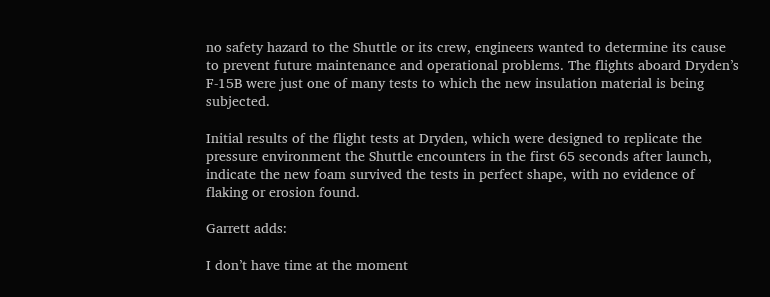no safety hazard to the Shuttle or its crew, engineers wanted to determine its cause to prevent future maintenance and operational problems. The flights aboard Dryden’s F-15B were just one of many tests to which the new insulation material is being subjected.

Initial results of the flight tests at Dryden, which were designed to replicate the pressure environment the Shuttle encounters in the first 65 seconds after launch, indicate the new foam survived the tests in perfect shape, with no evidence of flaking or erosion found.

Garrett adds:

I don’t have time at the moment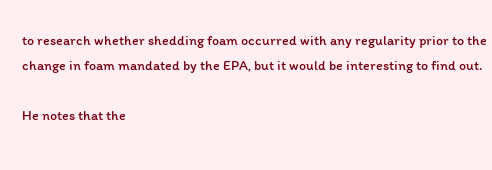to research whether shedding foam occurred with any regularity prior to the change in foam mandated by the EPA, but it would be interesting to find out.

He notes that the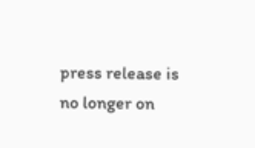press release is no longer on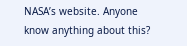NASA’s website. Anyone know anything about this?